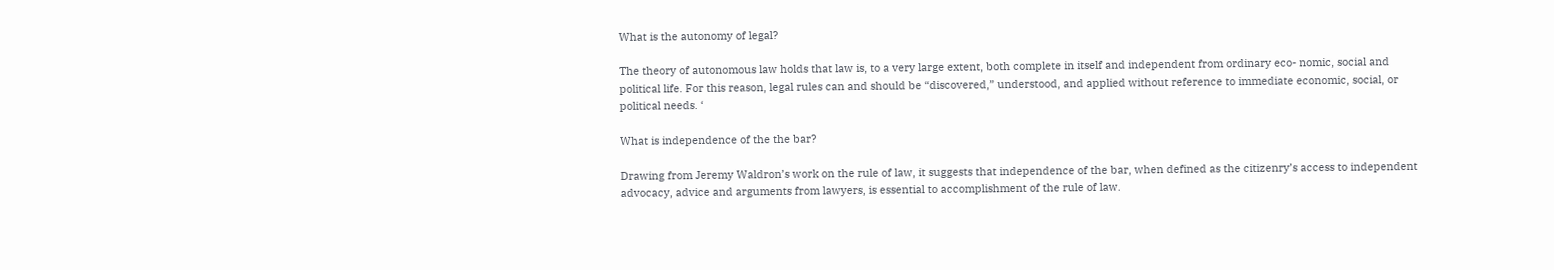What is the autonomy of legal?

The theory of autonomous law holds that law is, to a very large extent, both complete in itself and independent from ordinary eco- nomic, social and political life. For this reason, legal rules can and should be “discovered,” understood, and applied without reference to immediate economic, social, or political needs. ‘

What is independence of the the bar?

Drawing from Jeremy Waldron’s work on the rule of law, it suggests that independence of the bar, when defined as the citizenry’s access to independent advocacy, advice and arguments from lawyers, is essential to accomplishment of the rule of law.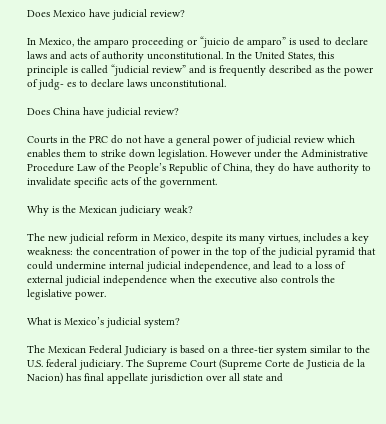Does Mexico have judicial review?

In Mexico, the amparo proceeding or “juicio de amparo” is used to declare laws and acts of authority unconstitutional. In the United States, this principle is called “judicial review” and is frequently described as the power of judg- es to declare laws unconstitutional.

Does China have judicial review?

Courts in the PRC do not have a general power of judicial review which enables them to strike down legislation. However under the Administrative Procedure Law of the People’s Republic of China, they do have authority to invalidate specific acts of the government.

Why is the Mexican judiciary weak?

The new judicial reform in Mexico, despite its many virtues, includes a key weakness: the concentration of power in the top of the judicial pyramid that could undermine internal judicial independence, and lead to a loss of external judicial independence when the executive also controls the legislative power.

What is Mexico’s judicial system?

The Mexican Federal Judiciary is based on a three-tier system similar to the U.S. federal judiciary. The Supreme Court (Supreme Corte de Justicia de la Nacion) has final appellate jurisdiction over all state and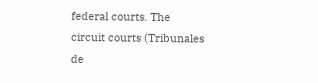federal courts. The circuit courts (Tribunales de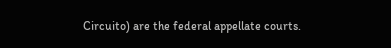Circuito) are the federal appellate courts.